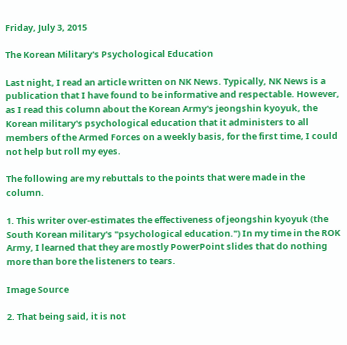Friday, July 3, 2015

The Korean Military's Psychological Education

Last night, I read an article written on NK News. Typically, NK News is a publication that I have found to be informative and respectable. However, as I read this column about the Korean Army's jeongshin kyoyuk, the Korean military's psychological education that it administers to all members of the Armed Forces on a weekly basis, for the first time, I could not help but roll my eyes.

The following are my rebuttals to the points that were made in the column.

1. This writer over-estimates the effectiveness of jeongshin kyoyuk (the South Korean military's "psychological education.") In my time in the ROK Army, I learned that they are mostly PowerPoint slides that do nothing more than bore the listeners to tears.

Image Source

2. That being said, it is not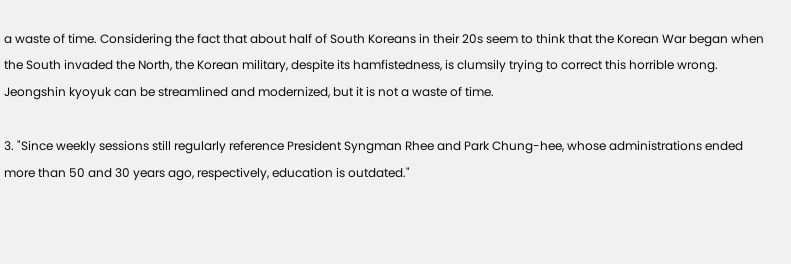a waste of time. Considering the fact that about half of South Koreans in their 20s seem to think that the Korean War began when the South invaded the North, the Korean military, despite its hamfistedness, is clumsily trying to correct this horrible wrong. Jeongshin kyoyuk can be streamlined and modernized, but it is not a waste of time.

3. "Since weekly sessions still regularly reference President Syngman Rhee and Park Chung-hee, whose administrations ended more than 50 and 30 years ago, respectively, education is outdated."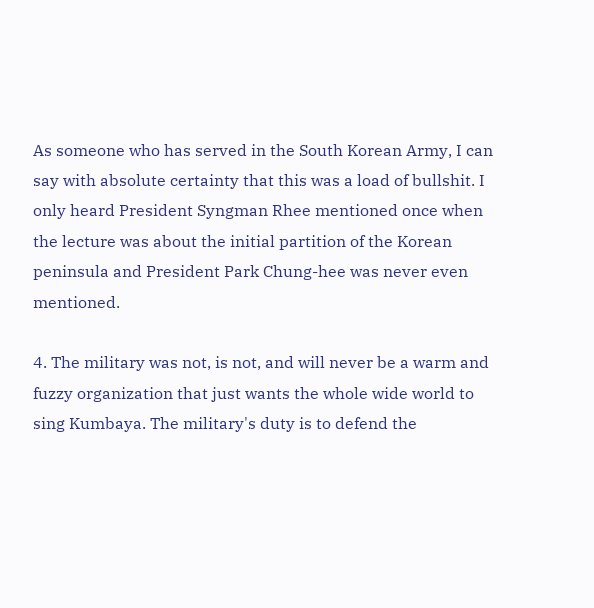As someone who has served in the South Korean Army, I can say with absolute certainty that this was a load of bullshit. I only heard President Syngman Rhee mentioned once when the lecture was about the initial partition of the Korean peninsula and President Park Chung-hee was never even mentioned.

4. The military was not, is not, and will never be a warm and fuzzy organization that just wants the whole wide world to sing Kumbaya. The military's duty is to defend the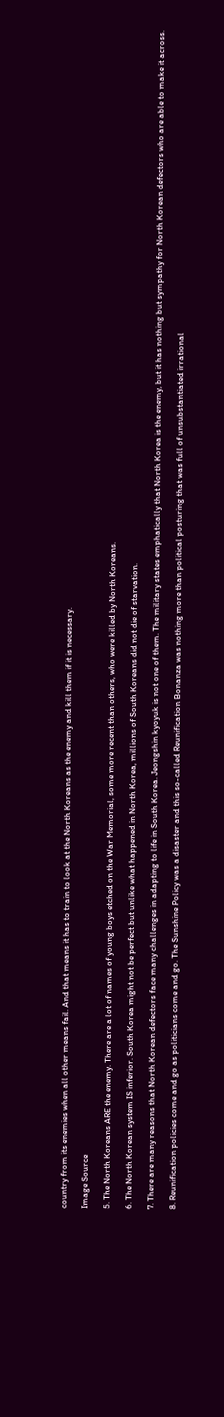country from its enemies when all other means fail. And that means it has to train to look at the North Koreans as the enemy and kill them if it is necessary.

Image Source

5. The North Koreans ARE the enemy. There are a lot of names of young boys etched on the War Memorial, some more recent than others, who were killed by North Koreans.

6. The North Korean system IS inferior. South Korea might not be perfect but unlike what happened in North Korea, millions of South Koreans did not die of starvation.

7. There are many reasons that North Korean defectors face many challenges in adapting to life in South Korea. Jeongshin kyoyuk is not one of them. The military states emphatically that North Korea is the enemy, but it has nothing but sympathy for North Korean defectors who are able to make it across.

8. Reunification policies come and go as politicians come and go. The Sunshine Policy was a disaster and this so-called Reunification Bonanza was nothing more than political posturing that was full of unsubstantiated irrational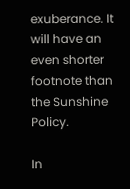exuberance. It will have an even shorter footnote than the Sunshine Policy.

In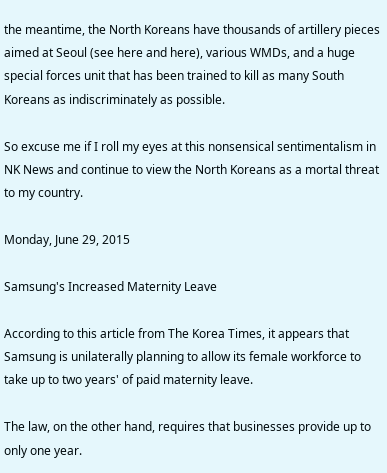the meantime, the North Koreans have thousands of artillery pieces aimed at Seoul (see here and here), various WMDs, and a huge special forces unit that has been trained to kill as many South Koreans as indiscriminately as possible.

So excuse me if I roll my eyes at this nonsensical sentimentalism in NK News and continue to view the North Koreans as a mortal threat to my country.

Monday, June 29, 2015

Samsung's Increased Maternity Leave

According to this article from The Korea Times, it appears that Samsung is unilaterally planning to allow its female workforce to take up to two years' of paid maternity leave.

The law, on the other hand, requires that businesses provide up to only one year.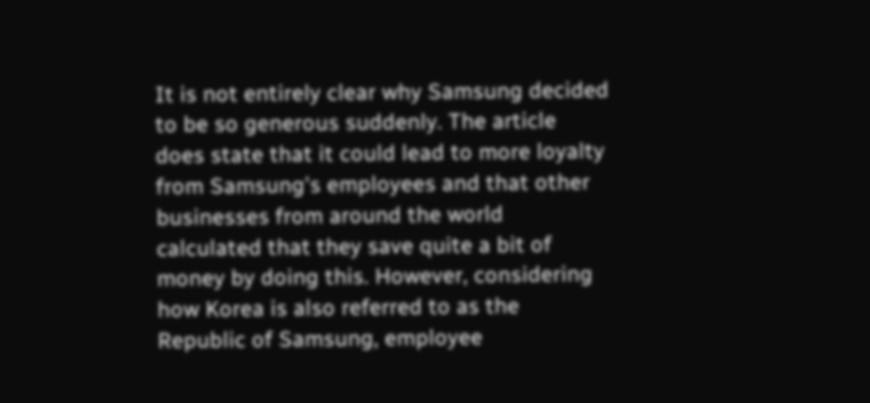It is not entirely clear why Samsung decided to be so generous suddenly. The article does state that it could lead to more loyalty from Samsung's employees and that other businesses from around the world calculated that they save quite a bit of money by doing this. However, considering how Korea is also referred to as the Republic of Samsung, employee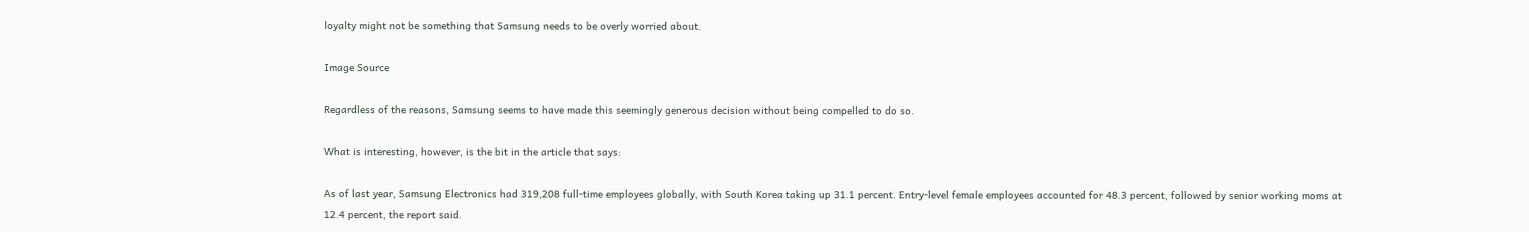loyalty might not be something that Samsung needs to be overly worried about.

Image Source

Regardless of the reasons, Samsung seems to have made this seemingly generous decision without being compelled to do so.

What is interesting, however, is the bit in the article that says:

As of last year, Samsung Electronics had 319,208 full-time employees globally, with South Korea taking up 31.1 percent. Entry-level female employees accounted for 48.3 percent, followed by senior working moms at 12.4 percent, the report said.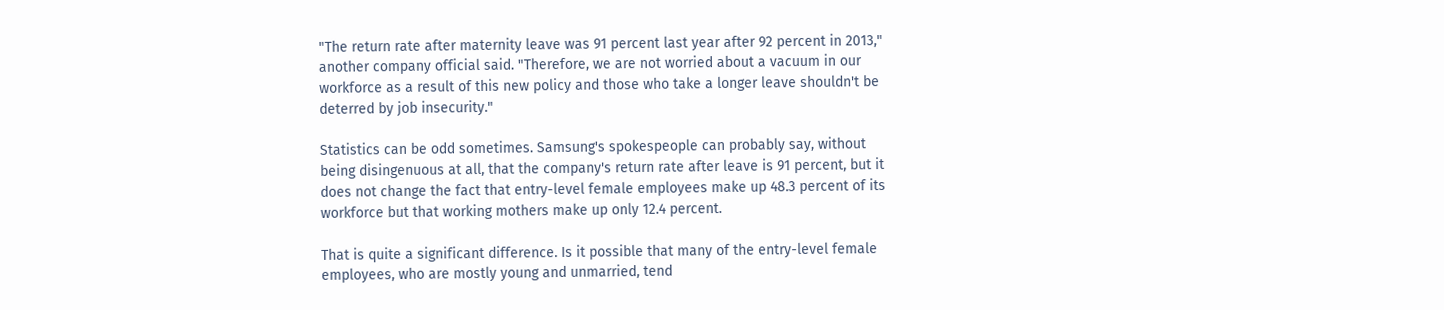"The return rate after maternity leave was 91 percent last year after 92 percent in 2013," another company official said. "Therefore, we are not worried about a vacuum in our workforce as a result of this new policy and those who take a longer leave shouldn't be deterred by job insecurity."

Statistics can be odd sometimes. Samsung's spokespeople can probably say, without being disingenuous at all, that the company's return rate after leave is 91 percent, but it does not change the fact that entry-level female employees make up 48.3 percent of its workforce but that working mothers make up only 12.4 percent.

That is quite a significant difference. Is it possible that many of the entry-level female employees, who are mostly young and unmarried, tend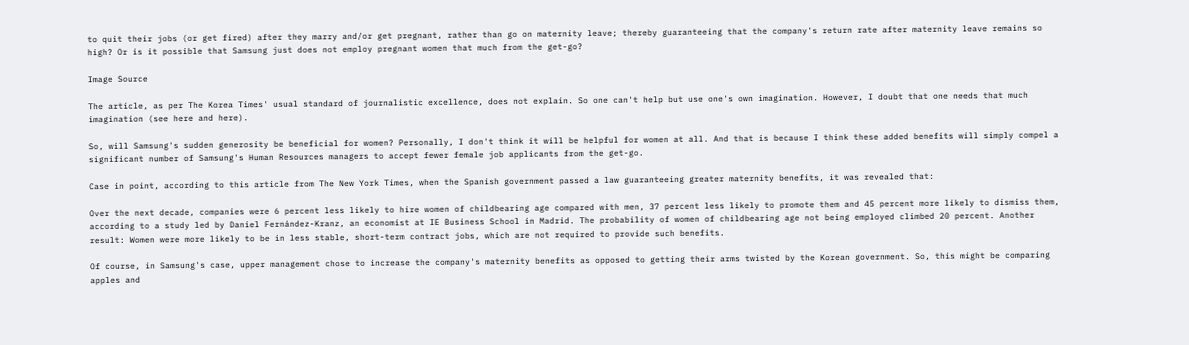to quit their jobs (or get fired) after they marry and/or get pregnant, rather than go on maternity leave; thereby guaranteeing that the company's return rate after maternity leave remains so high? Or is it possible that Samsung just does not employ pregnant women that much from the get-go?

Image Source

The article, as per The Korea Times' usual standard of journalistic excellence, does not explain. So one can't help but use one's own imagination. However, I doubt that one needs that much imagination (see here and here).

So, will Samsung's sudden generosity be beneficial for women? Personally, I don't think it will be helpful for women at all. And that is because I think these added benefits will simply compel a significant number of Samsung's Human Resources managers to accept fewer female job applicants from the get-go.

Case in point, according to this article from The New York Times, when the Spanish government passed a law guaranteeing greater maternity benefits, it was revealed that:

Over the next decade, companies were 6 percent less likely to hire women of childbearing age compared with men, 37 percent less likely to promote them and 45 percent more likely to dismiss them, according to a study led by Daniel Fernández-Kranz, an economist at IE Business School in Madrid. The probability of women of childbearing age not being employed climbed 20 percent. Another result: Women were more likely to be in less stable, short-term contract jobs, which are not required to provide such benefits.

Of course, in Samsung's case, upper management chose to increase the company's maternity benefits as opposed to getting their arms twisted by the Korean government. So, this might be comparing apples and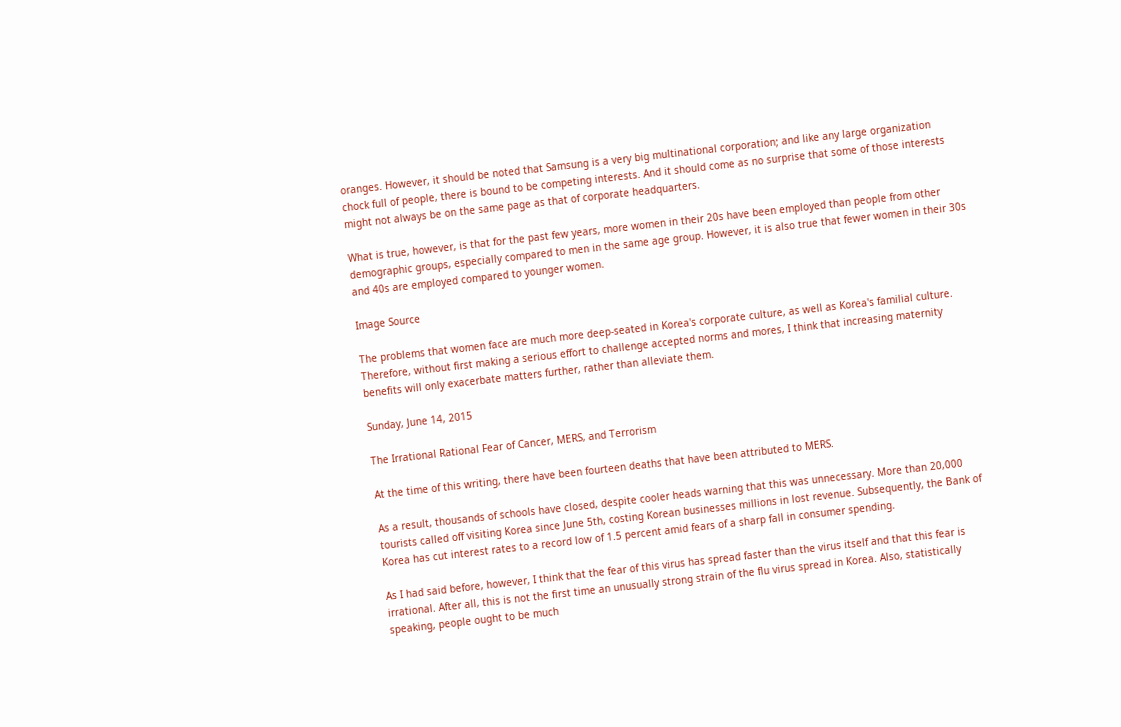oranges. However, it should be noted that Samsung is a very big multinational corporation; and like any large organization chock full of people, there is bound to be competing interests. And it should come as no surprise that some of those interests might not always be on the same page as that of corporate headquarters.

What is true, however, is that for the past few years, more women in their 20s have been employed than people from other demographic groups, especially compared to men in the same age group. However, it is also true that fewer women in their 30s and 40s are employed compared to younger women.

Image Source

The problems that women face are much more deep-seated in Korea's corporate culture, as well as Korea's familial culture. Therefore, without first making a serious effort to challenge accepted norms and mores, I think that increasing maternity benefits will only exacerbate matters further, rather than alleviate them.

Sunday, June 14, 2015

The Irrational Rational Fear of Cancer, MERS, and Terrorism

At the time of this writing, there have been fourteen deaths that have been attributed to MERS.

As a result, thousands of schools have closed, despite cooler heads warning that this was unnecessary. More than 20,000 tourists called off visiting Korea since June 5th, costing Korean businesses millions in lost revenue. Subsequently, the Bank of Korea has cut interest rates to a record low of 1.5 percent amid fears of a sharp fall in consumer spending.

As I had said before, however, I think that the fear of this virus has spread faster than the virus itself and that this fear is irrational. After all, this is not the first time an unusually strong strain of the flu virus spread in Korea. Also, statistically speaking, people ought to be much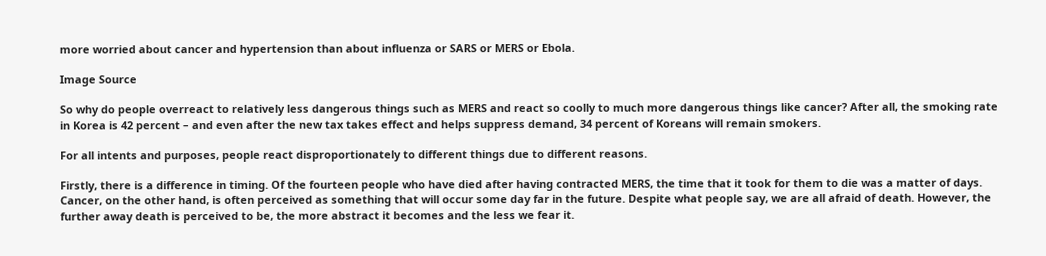more worried about cancer and hypertension than about influenza or SARS or MERS or Ebola.

Image Source

So why do people overreact to relatively less dangerous things such as MERS and react so coolly to much more dangerous things like cancer? After all, the smoking rate in Korea is 42 percent – and even after the new tax takes effect and helps suppress demand, 34 percent of Koreans will remain smokers.

For all intents and purposes, people react disproportionately to different things due to different reasons.

Firstly, there is a difference in timing. Of the fourteen people who have died after having contracted MERS, the time that it took for them to die was a matter of days. Cancer, on the other hand, is often perceived as something that will occur some day far in the future. Despite what people say, we are all afraid of death. However, the further away death is perceived to be, the more abstract it becomes and the less we fear it.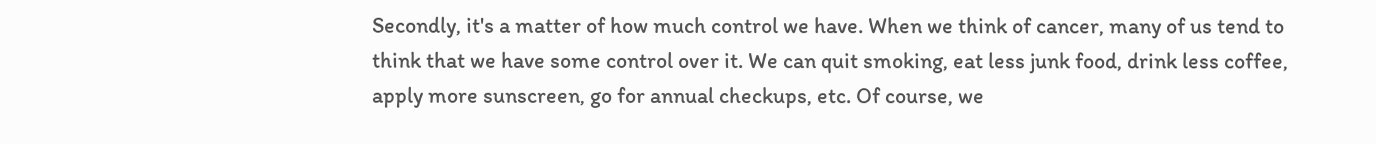Secondly, it's a matter of how much control we have. When we think of cancer, many of us tend to think that we have some control over it. We can quit smoking, eat less junk food, drink less coffee, apply more sunscreen, go for annual checkups, etc. Of course, we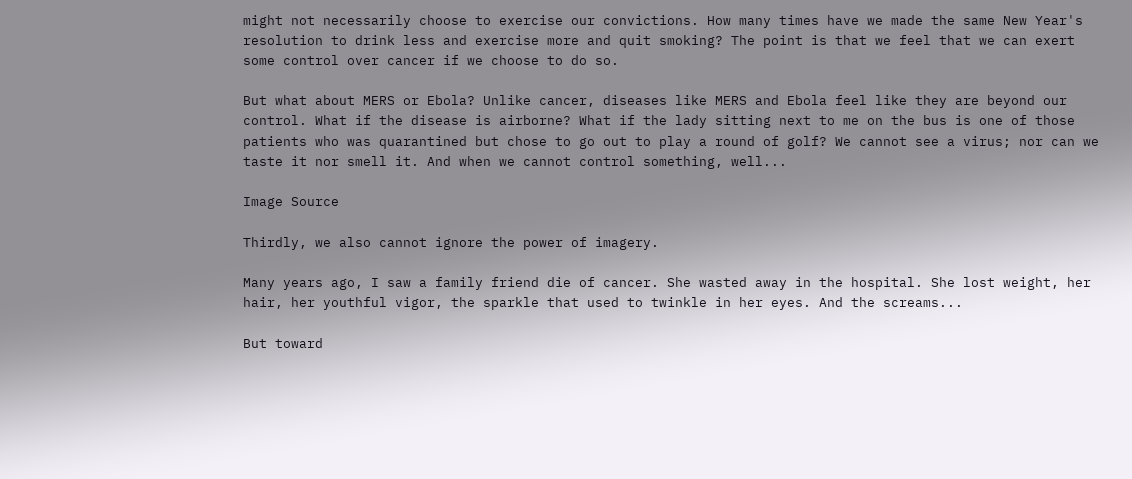might not necessarily choose to exercise our convictions. How many times have we made the same New Year's resolution to drink less and exercise more and quit smoking? The point is that we feel that we can exert some control over cancer if we choose to do so.

But what about MERS or Ebola? Unlike cancer, diseases like MERS and Ebola feel like they are beyond our control. What if the disease is airborne? What if the lady sitting next to me on the bus is one of those patients who was quarantined but chose to go out to play a round of golf? We cannot see a virus; nor can we taste it nor smell it. And when we cannot control something, well...

Image Source

Thirdly, we also cannot ignore the power of imagery.

Many years ago, I saw a family friend die of cancer. She wasted away in the hospital. She lost weight, her hair, her youthful vigor, the sparkle that used to twinkle in her eyes. And the screams...

But toward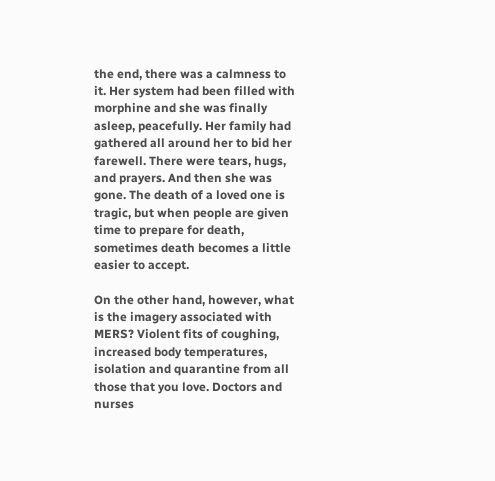the end, there was a calmness to it. Her system had been filled with morphine and she was finally asleep, peacefully. Her family had gathered all around her to bid her farewell. There were tears, hugs, and prayers. And then she was gone. The death of a loved one is tragic, but when people are given time to prepare for death, sometimes death becomes a little easier to accept.

On the other hand, however, what is the imagery associated with MERS? Violent fits of coughing, increased body temperatures, isolation and quarantine from all those that you love. Doctors and nurses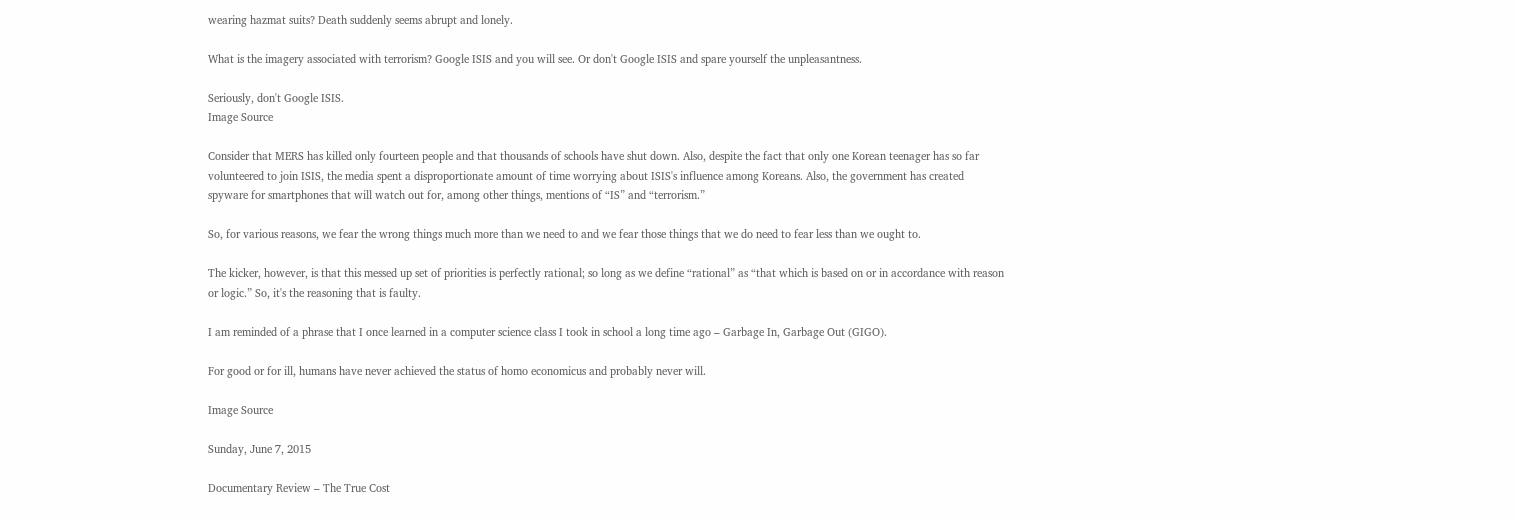wearing hazmat suits? Death suddenly seems abrupt and lonely.

What is the imagery associated with terrorism? Google ISIS and you will see. Or don't Google ISIS and spare yourself the unpleasantness.

Seriously, don't Google ISIS.
Image Source

Consider that MERS has killed only fourteen people and that thousands of schools have shut down. Also, despite the fact that only one Korean teenager has so far volunteered to join ISIS, the media spent a disproportionate amount of time worrying about ISIS's influence among Koreans. Also, the government has created spyware for smartphones that will watch out for, among other things, mentions of “IS” and “terrorism.”

So, for various reasons, we fear the wrong things much more than we need to and we fear those things that we do need to fear less than we ought to.

The kicker, however, is that this messed up set of priorities is perfectly rational; so long as we define “rational” as “that which is based on or in accordance with reason or logic.” So, it's the reasoning that is faulty.

I am reminded of a phrase that I once learned in a computer science class I took in school a long time ago – Garbage In, Garbage Out (GIGO).

For good or for ill, humans have never achieved the status of homo economicus and probably never will.

Image Source

Sunday, June 7, 2015

Documentary Review – The True Cost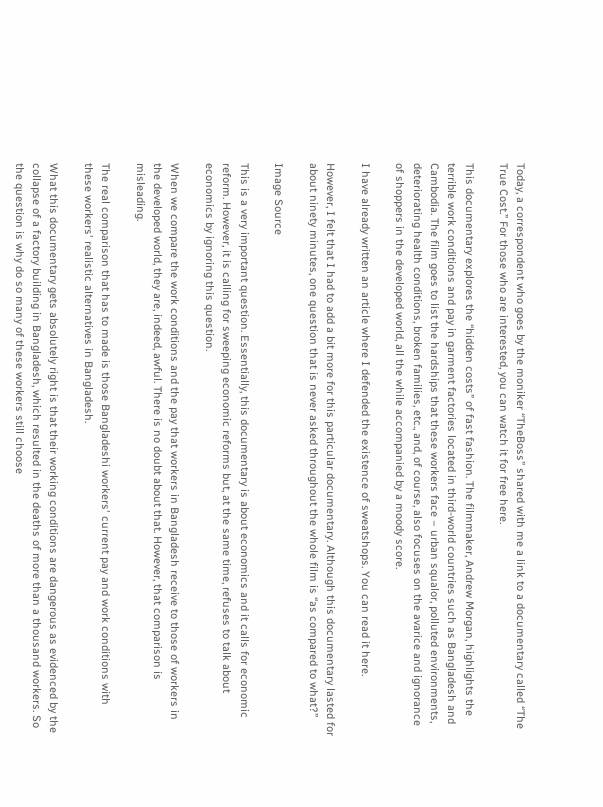Today, a correspondent who goes by the moniker “TheBoss” shared with me a link to a documentary called “The True Cost.” For those who are interested, you can watch it for free here.

This documentary explores the “hidden costs” of fast fashion. The filmmaker, Andrew Morgan, highlights the terrible work conditions and pay in garment factories located in third-world countries such as Bangladesh and Cambodia. The film goes to list the hardships that these workers face – urban squalor, polluted environments, deteriorating health conditions, broken families, etc., and, of course, also focuses on the avarice and ignorance of shoppers in the developed world, all the while accompanied by a moody score.

I have already written an article where I defended the existence of sweatshops. You can read it here.

However, I felt that I had to add a bit more for this particular documentary. Although this documentary lasted for about ninety minutes, one question that is never asked throughout the whole film is “as compared to what?”

Image Source

This is a very important question. Essentially, this documentary is about economics and it calls for economic reform. However, it is calling for sweeping economic reforms but, at the same time, refuses to talk about economics by ignoring this question.

When we compare the work conditions and the pay that workers in Bangladesh receive to those of workers in the developed world, they are, indeed, awful. There is no doubt about that. However, that comparison is misleading.

The real comparison that has to made is those Bangladeshi workers' current pay and work conditions with these workers' realistic alternatives in Bangladesh.

What this documentary gets absolutely right is that their working conditions are dangerous as evidenced by the collapse of a factory building in Bangladesh, which resulted in the deaths of more than a thousand workers. So the question is why do so many of these workers still choose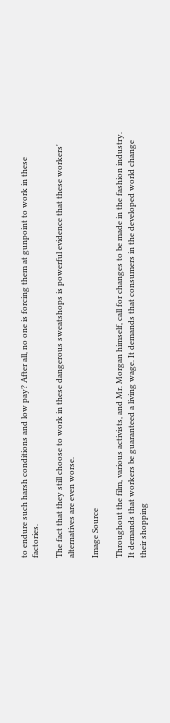to endure such harsh conditions and low pay? After all, no one is forcing them at gunpoint to work in these factories.

The fact that they still choose to work in these dangerous sweatshops is powerful evidence that these workers' alternatives are even worse.

Image Source

Throughout the film, various activists, and Mr. Morgan himself, call for changes to be made in the fashion industry. It demands that workers be guaranteed a living wage. It demands that consumers in the developed world change their shopping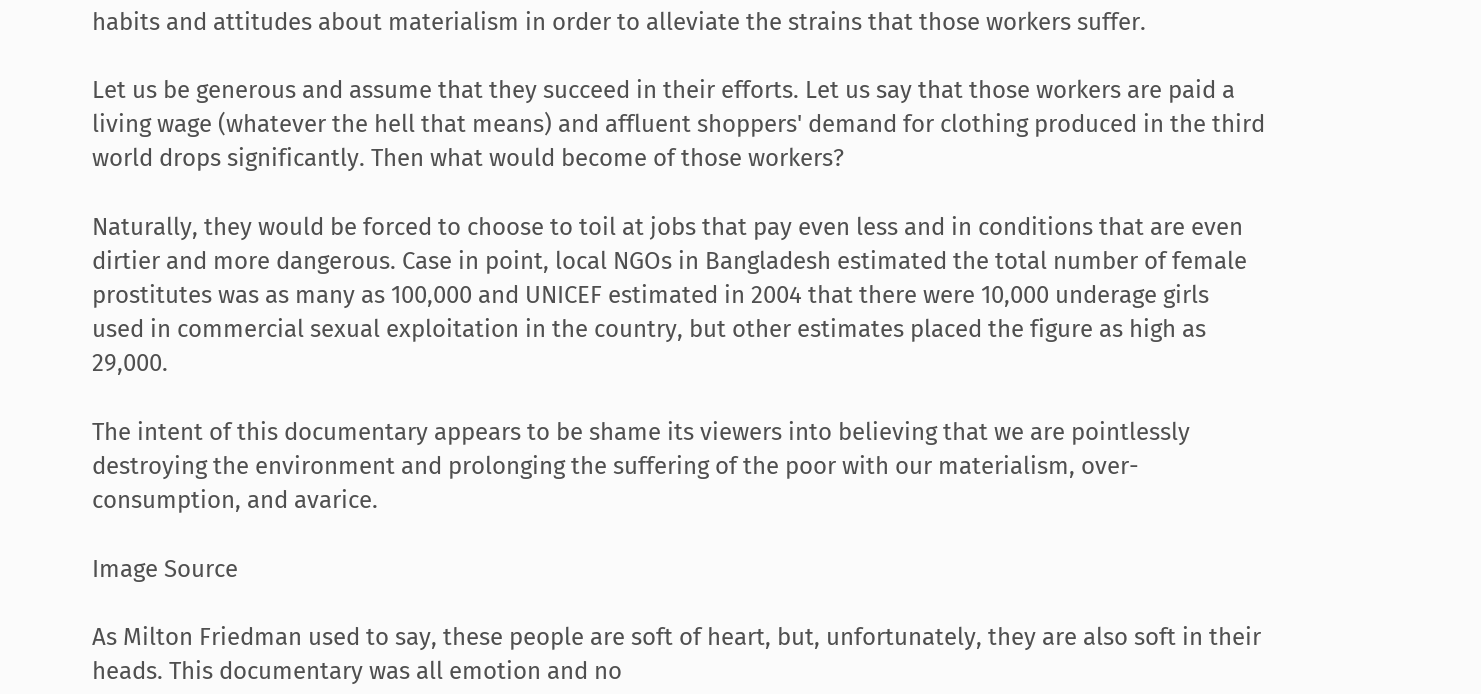habits and attitudes about materialism in order to alleviate the strains that those workers suffer.

Let us be generous and assume that they succeed in their efforts. Let us say that those workers are paid a living wage (whatever the hell that means) and affluent shoppers' demand for clothing produced in the third world drops significantly. Then what would become of those workers?

Naturally, they would be forced to choose to toil at jobs that pay even less and in conditions that are even dirtier and more dangerous. Case in point, local NGOs in Bangladesh estimated the total number of female prostitutes was as many as 100,000 and UNICEF estimated in 2004 that there were 10,000 underage girls used in commercial sexual exploitation in the country, but other estimates placed the figure as high as 29,000.

The intent of this documentary appears to be shame its viewers into believing that we are pointlessly destroying the environment and prolonging the suffering of the poor with our materialism, over-consumption, and avarice.

Image Source

As Milton Friedman used to say, these people are soft of heart, but, unfortunately, they are also soft in their heads. This documentary was all emotion and no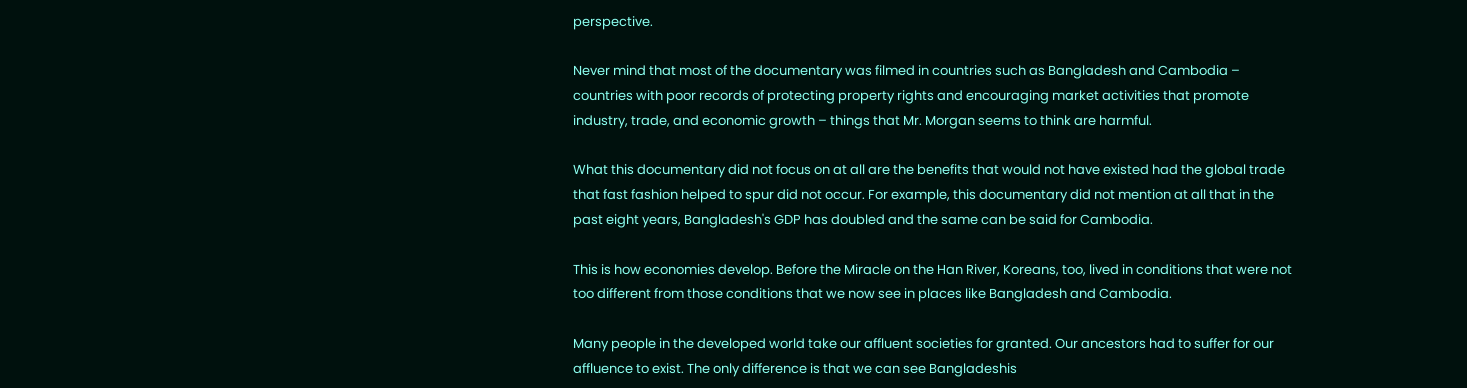perspective.

Never mind that most of the documentary was filmed in countries such as Bangladesh and Cambodia – countries with poor records of protecting property rights and encouraging market activities that promote industry, trade, and economic growth – things that Mr. Morgan seems to think are harmful.

What this documentary did not focus on at all are the benefits that would not have existed had the global trade that fast fashion helped to spur did not occur. For example, this documentary did not mention at all that in the past eight years, Bangladesh's GDP has doubled and the same can be said for Cambodia.

This is how economies develop. Before the Miracle on the Han River, Koreans, too, lived in conditions that were not too different from those conditions that we now see in places like Bangladesh and Cambodia.

Many people in the developed world take our affluent societies for granted. Our ancestors had to suffer for our affluence to exist. The only difference is that we can see Bangladeshis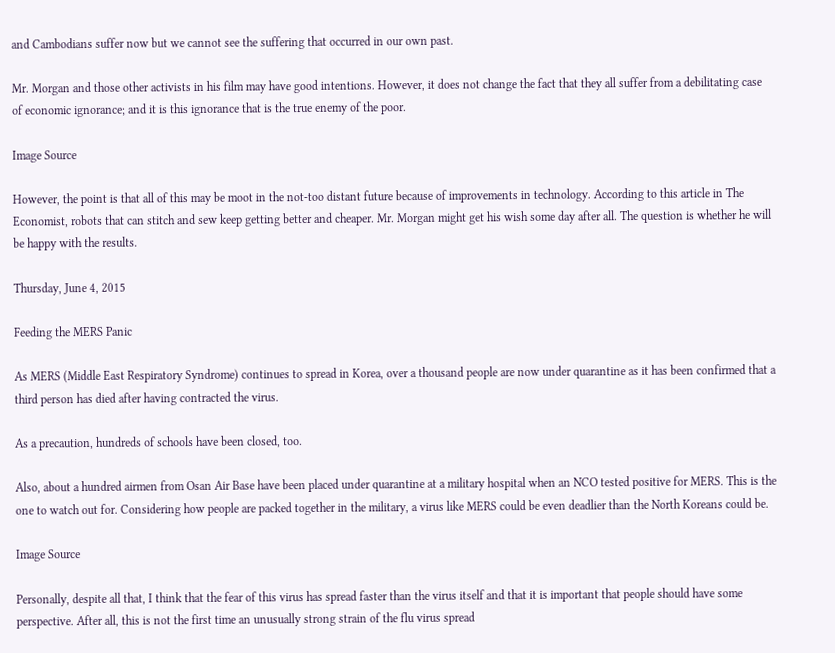and Cambodians suffer now but we cannot see the suffering that occurred in our own past.

Mr. Morgan and those other activists in his film may have good intentions. However, it does not change the fact that they all suffer from a debilitating case of economic ignorance; and it is this ignorance that is the true enemy of the poor.

Image Source

However, the point is that all of this may be moot in the not-too distant future because of improvements in technology. According to this article in The Economist, robots that can stitch and sew keep getting better and cheaper. Mr. Morgan might get his wish some day after all. The question is whether he will be happy with the results.

Thursday, June 4, 2015

Feeding the MERS Panic

As MERS (Middle East Respiratory Syndrome) continues to spread in Korea, over a thousand people are now under quarantine as it has been confirmed that a third person has died after having contracted the virus.

As a precaution, hundreds of schools have been closed, too.

Also, about a hundred airmen from Osan Air Base have been placed under quarantine at a military hospital when an NCO tested positive for MERS. This is the one to watch out for. Considering how people are packed together in the military, a virus like MERS could be even deadlier than the North Koreans could be.

Image Source

Personally, despite all that, I think that the fear of this virus has spread faster than the virus itself and that it is important that people should have some perspective. After all, this is not the first time an unusually strong strain of the flu virus spread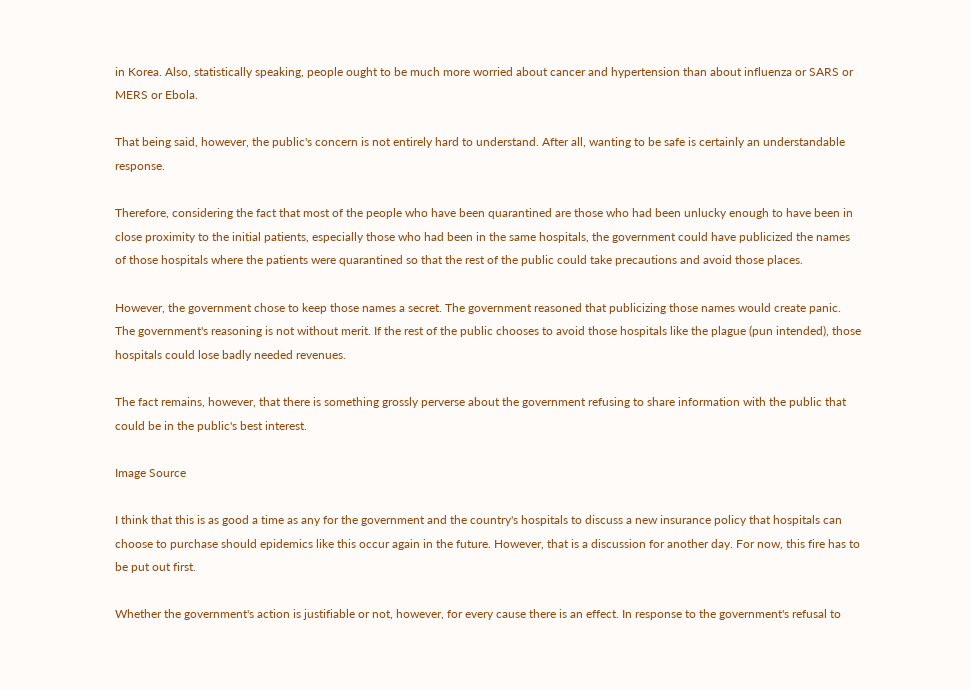in Korea. Also, statistically speaking, people ought to be much more worried about cancer and hypertension than about influenza or SARS or MERS or Ebola.

That being said, however, the public's concern is not entirely hard to understand. After all, wanting to be safe is certainly an understandable response.

Therefore, considering the fact that most of the people who have been quarantined are those who had been unlucky enough to have been in close proximity to the initial patients, especially those who had been in the same hospitals, the government could have publicized the names of those hospitals where the patients were quarantined so that the rest of the public could take precautions and avoid those places.

However, the government chose to keep those names a secret. The government reasoned that publicizing those names would create panic. The government's reasoning is not without merit. If the rest of the public chooses to avoid those hospitals like the plague (pun intended), those hospitals could lose badly needed revenues.

The fact remains, however, that there is something grossly perverse about the government refusing to share information with the public that could be in the public's best interest.

Image Source

I think that this is as good a time as any for the government and the country's hospitals to discuss a new insurance policy that hospitals can choose to purchase should epidemics like this occur again in the future. However, that is a discussion for another day. For now, this fire has to be put out first.

Whether the government's action is justifiable or not, however, for every cause there is an effect. In response to the government's refusal to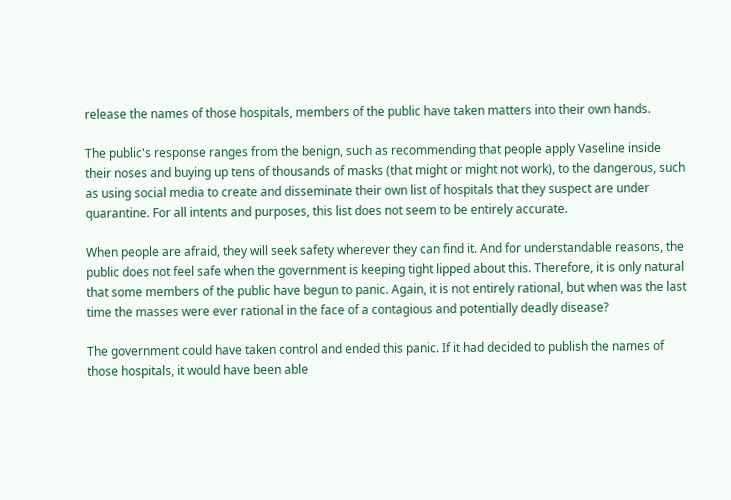release the names of those hospitals, members of the public have taken matters into their own hands.

The public's response ranges from the benign, such as recommending that people apply Vaseline inside their noses and buying up tens of thousands of masks (that might or might not work), to the dangerous, such as using social media to create and disseminate their own list of hospitals that they suspect are under quarantine. For all intents and purposes, this list does not seem to be entirely accurate.

When people are afraid, they will seek safety wherever they can find it. And for understandable reasons, the public does not feel safe when the government is keeping tight lipped about this. Therefore, it is only natural that some members of the public have begun to panic. Again, it is not entirely rational, but when was the last time the masses were ever rational in the face of a contagious and potentially deadly disease?

The government could have taken control and ended this panic. If it had decided to publish the names of those hospitals, it would have been able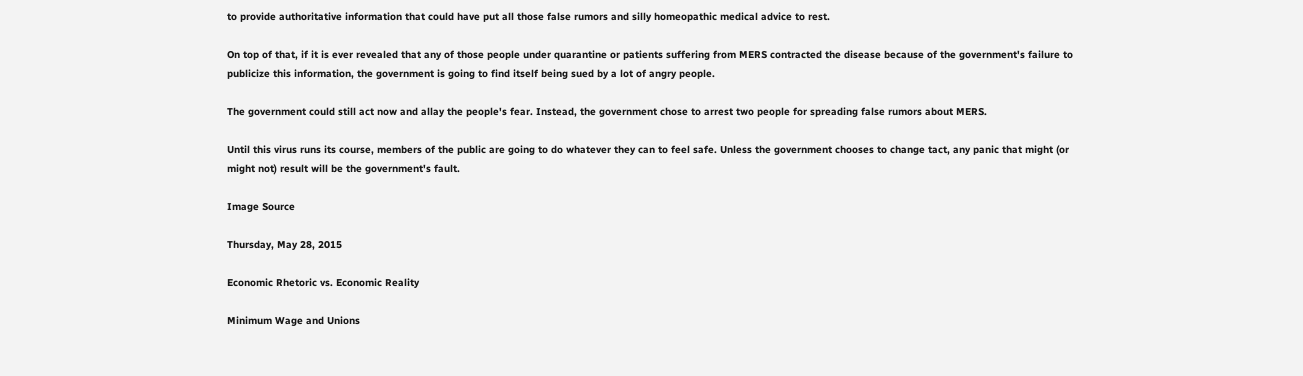to provide authoritative information that could have put all those false rumors and silly homeopathic medical advice to rest.

On top of that, if it is ever revealed that any of those people under quarantine or patients suffering from MERS contracted the disease because of the government's failure to publicize this information, the government is going to find itself being sued by a lot of angry people.

The government could still act now and allay the people's fear. Instead, the government chose to arrest two people for spreading false rumors about MERS.

Until this virus runs its course, members of the public are going to do whatever they can to feel safe. Unless the government chooses to change tact, any panic that might (or might not) result will be the government's fault.

Image Source

Thursday, May 28, 2015

Economic Rhetoric vs. Economic Reality

Minimum Wage and Unions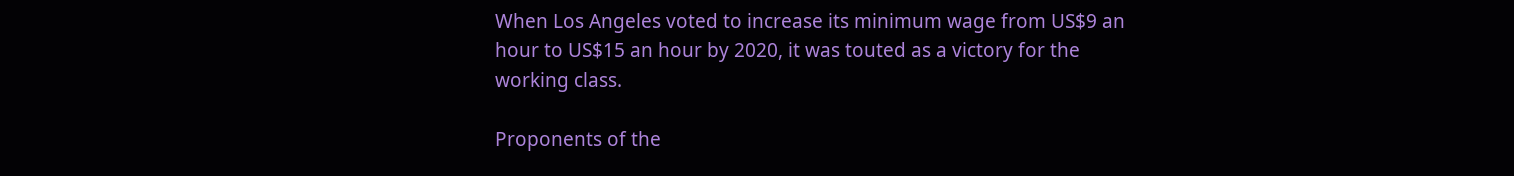When Los Angeles voted to increase its minimum wage from US$9 an hour to US$15 an hour by 2020, it was touted as a victory for the working class.

Proponents of the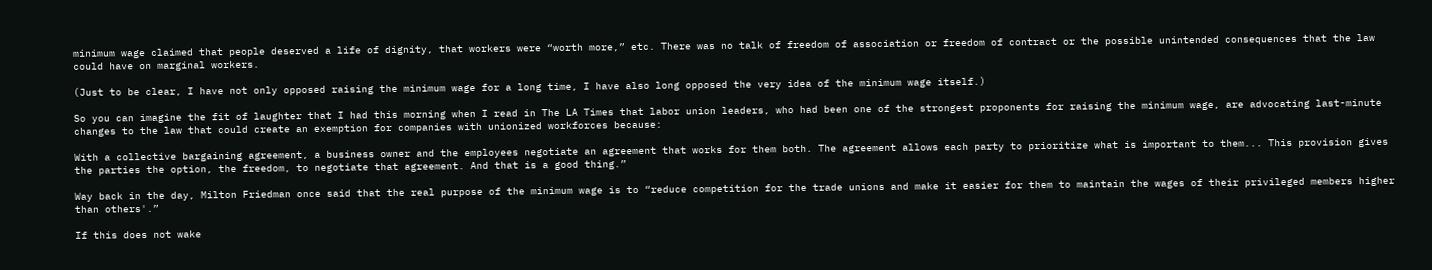minimum wage claimed that people deserved a life of dignity, that workers were “worth more,” etc. There was no talk of freedom of association or freedom of contract or the possible unintended consequences that the law could have on marginal workers.

(Just to be clear, I have not only opposed raising the minimum wage for a long time, I have also long opposed the very idea of the minimum wage itself.)

So you can imagine the fit of laughter that I had this morning when I read in The LA Times that labor union leaders, who had been one of the strongest proponents for raising the minimum wage, are advocating last-minute changes to the law that could create an exemption for companies with unionized workforces because:

With a collective bargaining agreement, a business owner and the employees negotiate an agreement that works for them both. The agreement allows each party to prioritize what is important to them... This provision gives the parties the option, the freedom, to negotiate that agreement. And that is a good thing.”

Way back in the day, Milton Friedman once said that the real purpose of the minimum wage is to “reduce competition for the trade unions and make it easier for them to maintain the wages of their privileged members higher than others'.”

If this does not wake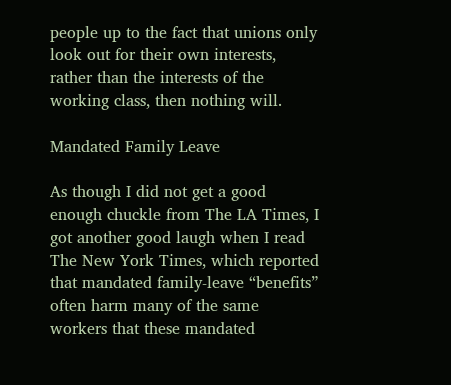people up to the fact that unions only look out for their own interests, rather than the interests of the working class, then nothing will.

Mandated Family Leave

As though I did not get a good enough chuckle from The LA Times, I got another good laugh when I read The New York Times, which reported that mandated family-leave “benefits” often harm many of the same workers that these mandated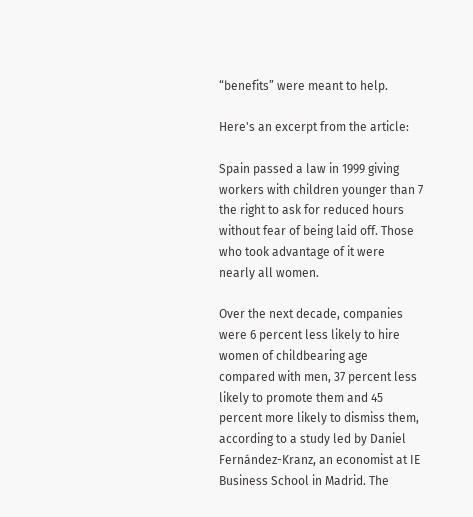“benefits” were meant to help.

Here's an excerpt from the article:

Spain passed a law in 1999 giving workers with children younger than 7 the right to ask for reduced hours without fear of being laid off. Those who took advantage of it were nearly all women.

Over the next decade, companies were 6 percent less likely to hire women of childbearing age compared with men, 37 percent less likely to promote them and 45 percent more likely to dismiss them, according to a study led by Daniel Fernández-Kranz, an economist at IE Business School in Madrid. The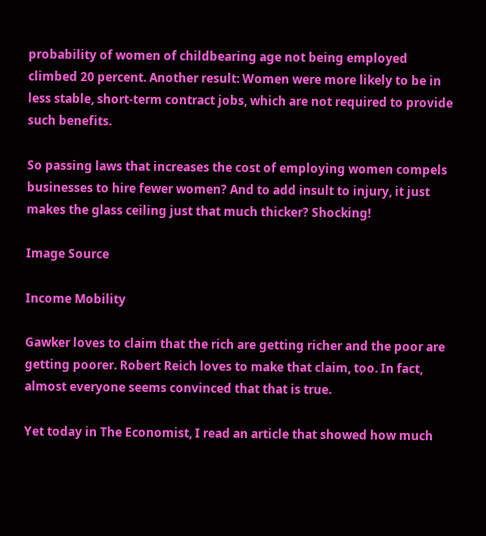probability of women of childbearing age not being employed climbed 20 percent. Another result: Women were more likely to be in less stable, short-term contract jobs, which are not required to provide such benefits.

So passing laws that increases the cost of employing women compels businesses to hire fewer women? And to add insult to injury, it just makes the glass ceiling just that much thicker? Shocking!

Image Source

Income Mobility

Gawker loves to claim that the rich are getting richer and the poor are getting poorer. Robert Reich loves to make that claim, too. In fact, almost everyone seems convinced that that is true.

Yet today in The Economist, I read an article that showed how much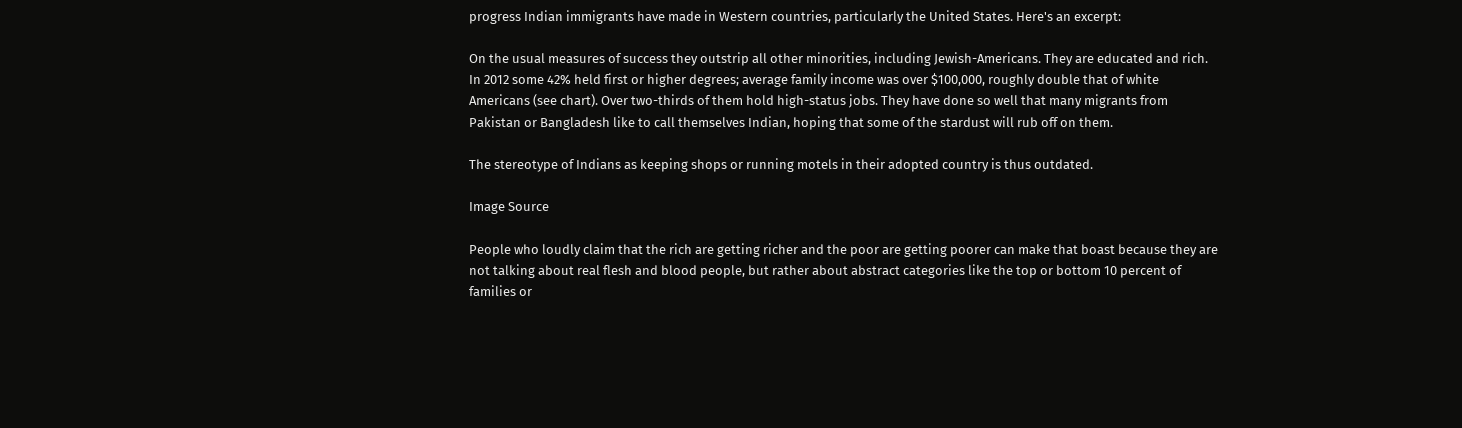progress Indian immigrants have made in Western countries, particularly the United States. Here's an excerpt:

On the usual measures of success they outstrip all other minorities, including Jewish-Americans. They are educated and rich. In 2012 some 42% held first or higher degrees; average family income was over $100,000, roughly double that of white Americans (see chart). Over two-thirds of them hold high-status jobs. They have done so well that many migrants from Pakistan or Bangladesh like to call themselves Indian, hoping that some of the stardust will rub off on them.

The stereotype of Indians as keeping shops or running motels in their adopted country is thus outdated.

Image Source

People who loudly claim that the rich are getting richer and the poor are getting poorer can make that boast because they are not talking about real flesh and blood people, but rather about abstract categories like the top or bottom 10 percent of families or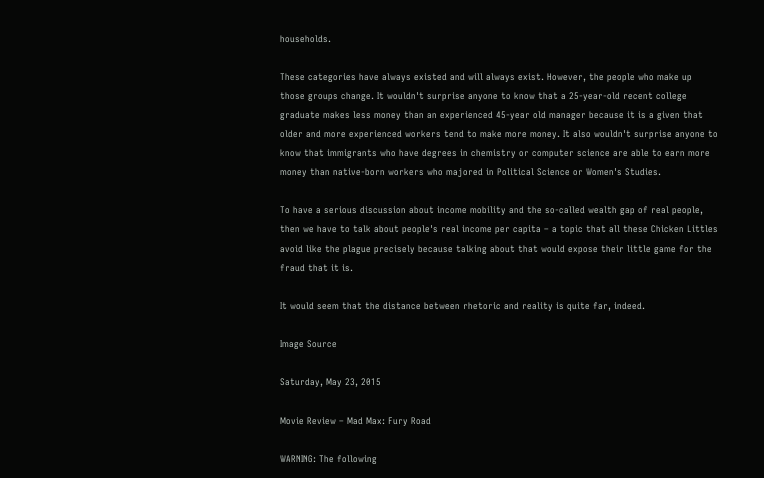households.

These categories have always existed and will always exist. However, the people who make up those groups change. It wouldn't surprise anyone to know that a 25-year-old recent college graduate makes less money than an experienced 45-year old manager because it is a given that older and more experienced workers tend to make more money. It also wouldn't surprise anyone to know that immigrants who have degrees in chemistry or computer science are able to earn more money than native-born workers who majored in Political Science or Women's Studies.

To have a serious discussion about income mobility and the so-called wealth gap of real people, then we have to talk about people's real income per capita – a topic that all these Chicken Littles avoid like the plague precisely because talking about that would expose their little game for the fraud that it is.

It would seem that the distance between rhetoric and reality is quite far, indeed.

Image Source

Saturday, May 23, 2015

Movie Review – Mad Max: Fury Road

WARNING: The following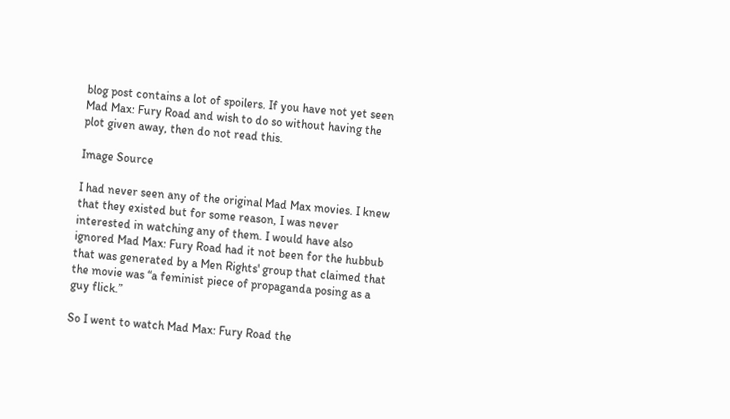blog post contains a lot of spoilers. If you have not yet seen Mad Max: Fury Road and wish to do so without having the plot given away, then do not read this.

Image Source

I had never seen any of the original Mad Max movies. I knew that they existed but for some reason, I was never interested in watching any of them. I would have also ignored Mad Max: Fury Road had it not been for the hubbub that was generated by a Men Rights' group that claimed that the movie was “a feminist piece of propaganda posing as a guy flick.”

So I went to watch Mad Max: Fury Road the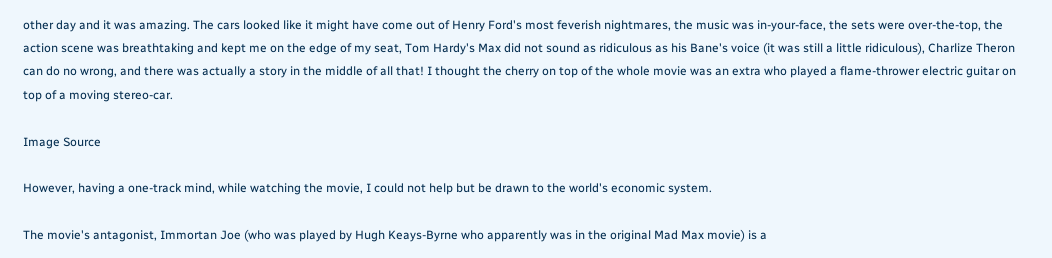other day and it was amazing. The cars looked like it might have come out of Henry Ford's most feverish nightmares, the music was in-your-face, the sets were over-the-top, the action scene was breathtaking and kept me on the edge of my seat, Tom Hardy's Max did not sound as ridiculous as his Bane's voice (it was still a little ridiculous), Charlize Theron can do no wrong, and there was actually a story in the middle of all that! I thought the cherry on top of the whole movie was an extra who played a flame-thrower electric guitar on top of a moving stereo-car.

Image Source

However, having a one-track mind, while watching the movie, I could not help but be drawn to the world's economic system.

The movie's antagonist, Immortan Joe (who was played by Hugh Keays-Byrne who apparently was in the original Mad Max movie) is a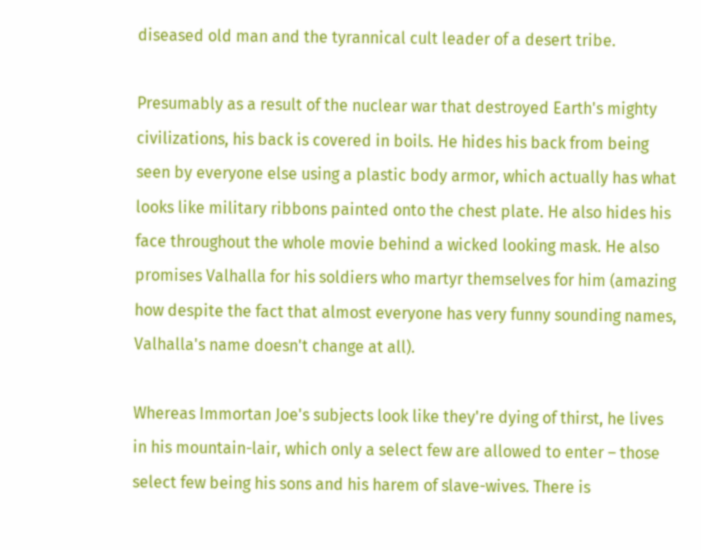diseased old man and the tyrannical cult leader of a desert tribe.

Presumably as a result of the nuclear war that destroyed Earth's mighty civilizations, his back is covered in boils. He hides his back from being seen by everyone else using a plastic body armor, which actually has what looks like military ribbons painted onto the chest plate. He also hides his face throughout the whole movie behind a wicked looking mask. He also promises Valhalla for his soldiers who martyr themselves for him (amazing how despite the fact that almost everyone has very funny sounding names, Valhalla's name doesn't change at all).

Whereas Immortan Joe's subjects look like they're dying of thirst, he lives in his mountain-lair, which only a select few are allowed to enter – those select few being his sons and his harem of slave-wives. There is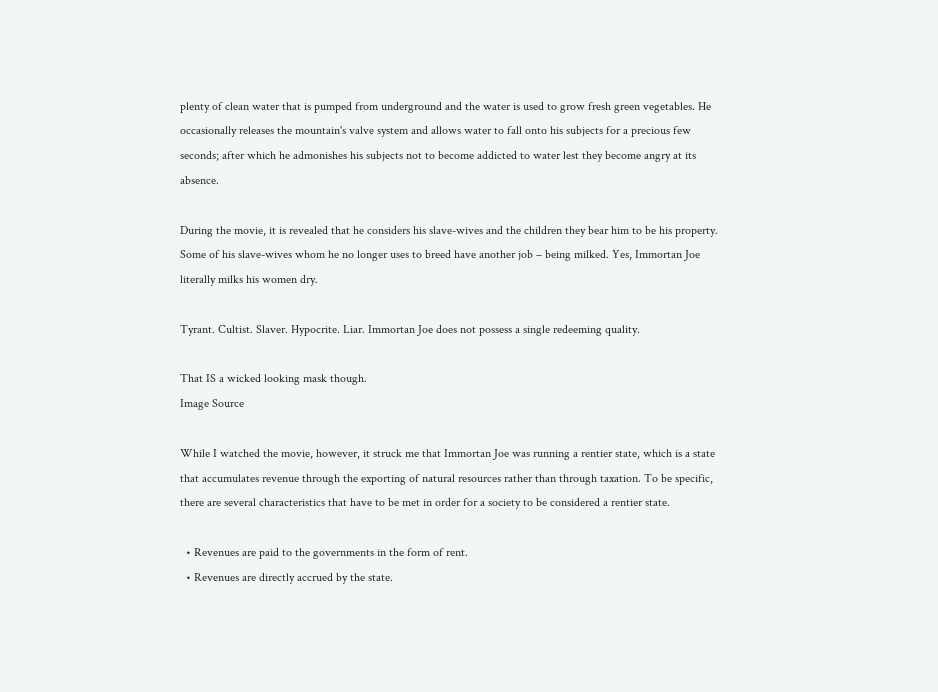plenty of clean water that is pumped from underground and the water is used to grow fresh green vegetables. He occasionally releases the mountain's valve system and allows water to fall onto his subjects for a precious few seconds; after which he admonishes his subjects not to become addicted to water lest they become angry at its absence.

During the movie, it is revealed that he considers his slave-wives and the children they bear him to be his property. Some of his slave-wives whom he no longer uses to breed have another job – being milked. Yes, Immortan Joe literally milks his women dry.

Tyrant. Cultist. Slaver. Hypocrite. Liar. Immortan Joe does not possess a single redeeming quality.

That IS a wicked looking mask though.
Image Source

While I watched the movie, however, it struck me that Immortan Joe was running a rentier state, which is a state that accumulates revenue through the exporting of natural resources rather than through taxation. To be specific, there are several characteristics that have to be met in order for a society to be considered a rentier state.

  • Revenues are paid to the governments in the form of rent.
  • Revenues are directly accrued by the state.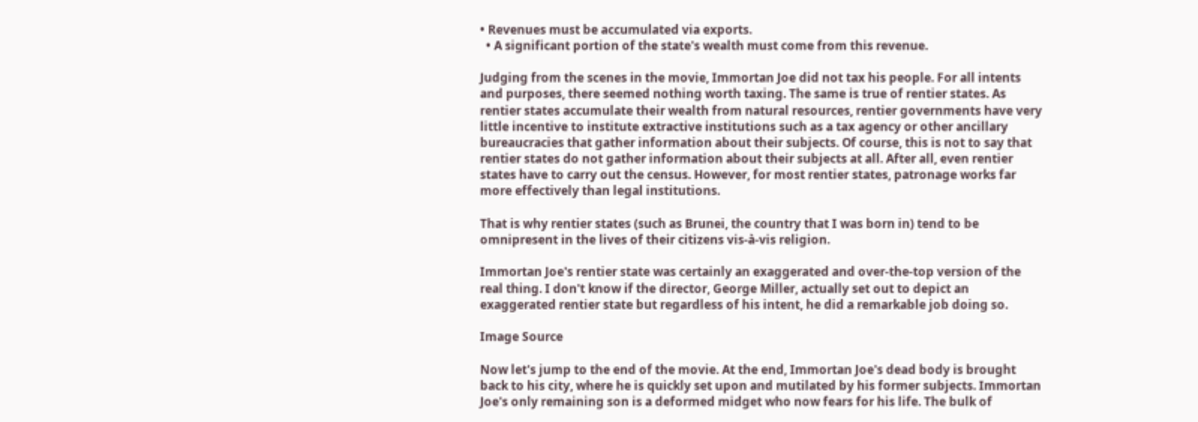• Revenues must be accumulated via exports.
  • A significant portion of the state's wealth must come from this revenue.

Judging from the scenes in the movie, Immortan Joe did not tax his people. For all intents and purposes, there seemed nothing worth taxing. The same is true of rentier states. As rentier states accumulate their wealth from natural resources, rentier governments have very little incentive to institute extractive institutions such as a tax agency or other ancillary bureaucracies that gather information about their subjects. Of course, this is not to say that rentier states do not gather information about their subjects at all. After all, even rentier states have to carry out the census. However, for most rentier states, patronage works far more effectively than legal institutions.

That is why rentier states (such as Brunei, the country that I was born in) tend to be omnipresent in the lives of their citizens vis-à-vis religion.

Immortan Joe's rentier state was certainly an exaggerated and over-the-top version of the real thing. I don't know if the director, George Miller, actually set out to depict an exaggerated rentier state but regardless of his intent, he did a remarkable job doing so.

Image Source

Now let's jump to the end of the movie. At the end, Immortan Joe's dead body is brought back to his city, where he is quickly set upon and mutilated by his former subjects. Immortan Joe's only remaining son is a deformed midget who now fears for his life. The bulk of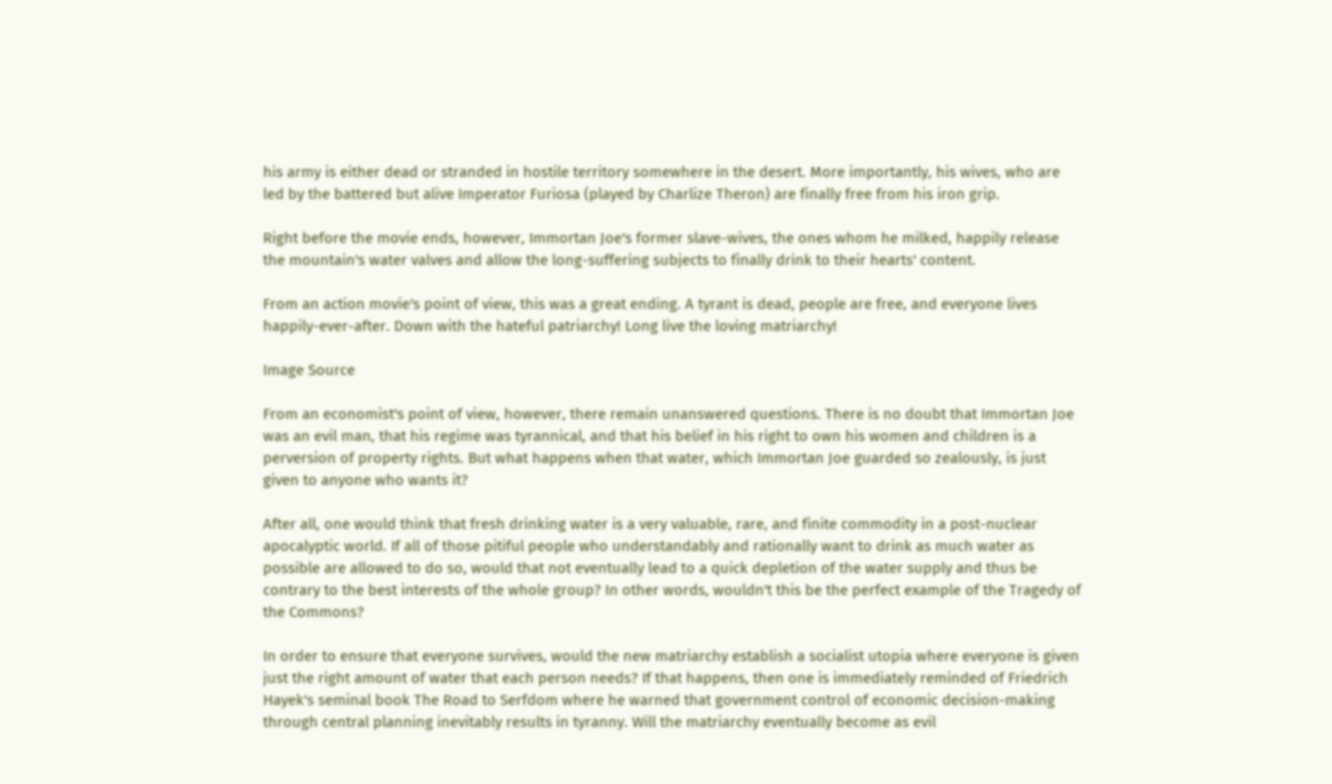his army is either dead or stranded in hostile territory somewhere in the desert. More importantly, his wives, who are led by the battered but alive Imperator Furiosa (played by Charlize Theron) are finally free from his iron grip.

Right before the movie ends, however, Immortan Joe's former slave-wives, the ones whom he milked, happily release the mountain's water valves and allow the long-suffering subjects to finally drink to their hearts' content.

From an action movie's point of view, this was a great ending. A tyrant is dead, people are free, and everyone lives happily-ever-after. Down with the hateful patriarchy! Long live the loving matriarchy!

Image Source

From an economist's point of view, however, there remain unanswered questions. There is no doubt that Immortan Joe was an evil man, that his regime was tyrannical, and that his belief in his right to own his women and children is a perversion of property rights. But what happens when that water, which Immortan Joe guarded so zealously, is just given to anyone who wants it?

After all, one would think that fresh drinking water is a very valuable, rare, and finite commodity in a post-nuclear apocalyptic world. If all of those pitiful people who understandably and rationally want to drink as much water as possible are allowed to do so, would that not eventually lead to a quick depletion of the water supply and thus be contrary to the best interests of the whole group? In other words, wouldn't this be the perfect example of the Tragedy of the Commons?

In order to ensure that everyone survives, would the new matriarchy establish a socialist utopia where everyone is given just the right amount of water that each person needs? If that happens, then one is immediately reminded of Friedrich Hayek's seminal book The Road to Serfdom where he warned that government control of economic decision-making through central planning inevitably results in tyranny. Will the matriarchy eventually become as evil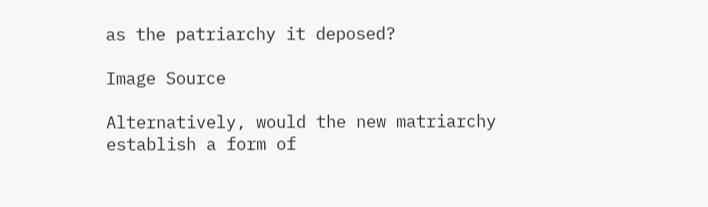as the patriarchy it deposed?

Image Source

Alternatively, would the new matriarchy establish a form of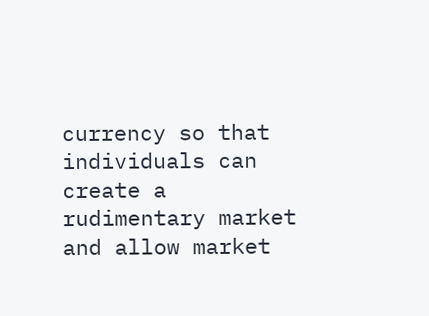currency so that individuals can create a rudimentary market and allow market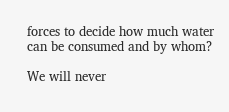forces to decide how much water can be consumed and by whom?

We will never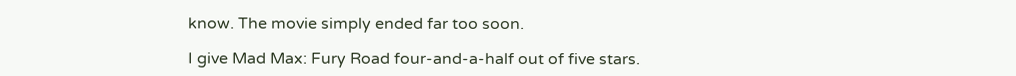know. The movie simply ended far too soon.

I give Mad Max: Fury Road four-and-a-half out of five stars.